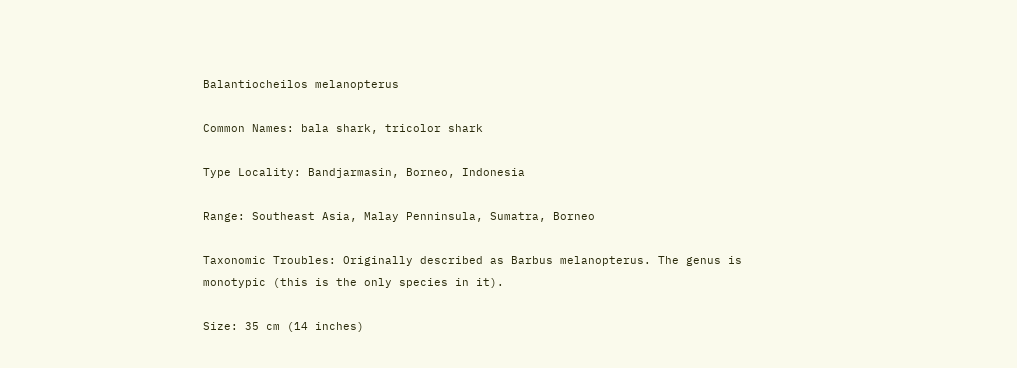Balantiocheilos melanopterus

Common Names: bala shark, tricolor shark

Type Locality: Bandjarmasin, Borneo, Indonesia

Range: Southeast Asia, Malay Penninsula, Sumatra, Borneo

Taxonomic Troubles: Originally described as Barbus melanopterus. The genus is monotypic (this is the only species in it).

Size: 35 cm (14 inches)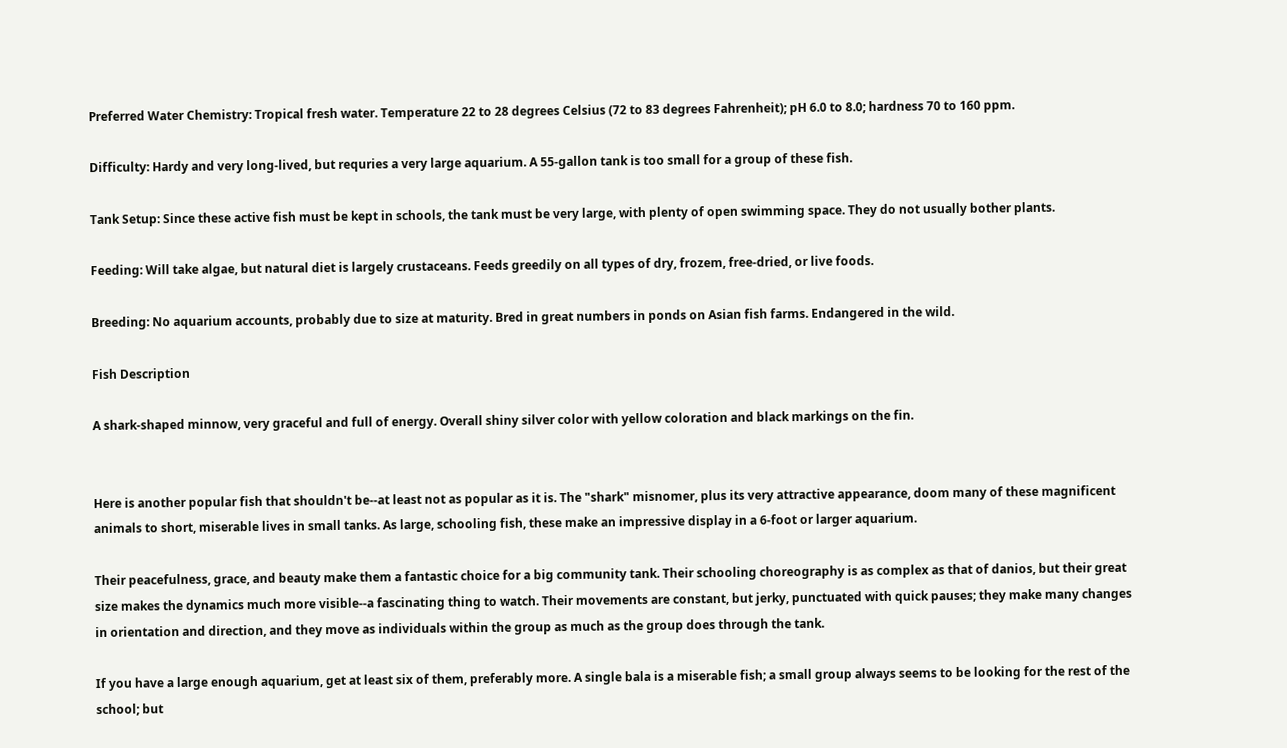Preferred Water Chemistry: Tropical fresh water. Temperature 22 to 28 degrees Celsius (72 to 83 degrees Fahrenheit); pH 6.0 to 8.0; hardness 70 to 160 ppm.

Difficulty: Hardy and very long-lived, but requries a very large aquarium. A 55-gallon tank is too small for a group of these fish.

Tank Setup: Since these active fish must be kept in schools, the tank must be very large, with plenty of open swimming space. They do not usually bother plants.

Feeding: Will take algae, but natural diet is largely crustaceans. Feeds greedily on all types of dry, frozem, free-dried, or live foods.

Breeding: No aquarium accounts, probably due to size at maturity. Bred in great numbers in ponds on Asian fish farms. Endangered in the wild.

Fish Description

A shark-shaped minnow, very graceful and full of energy. Overall shiny silver color with yellow coloration and black markings on the fin.


Here is another popular fish that shouldn't be--at least not as popular as it is. The "shark" misnomer, plus its very attractive appearance, doom many of these magnificent animals to short, miserable lives in small tanks. As large, schooling fish, these make an impressive display in a 6-foot or larger aquarium.

Their peacefulness, grace, and beauty make them a fantastic choice for a big community tank. Their schooling choreography is as complex as that of danios, but their great size makes the dynamics much more visible--a fascinating thing to watch. Their movements are constant, but jerky, punctuated with quick pauses; they make many changes in orientation and direction, and they move as individuals within the group as much as the group does through the tank.

If you have a large enough aquarium, get at least six of them, preferably more. A single bala is a miserable fish; a small group always seems to be looking for the rest of the school; but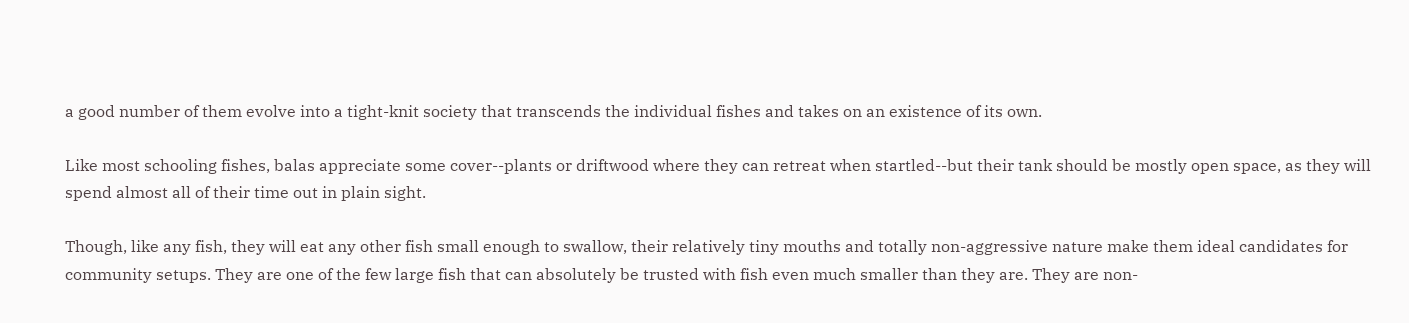a good number of them evolve into a tight-knit society that transcends the individual fishes and takes on an existence of its own.

Like most schooling fishes, balas appreciate some cover--plants or driftwood where they can retreat when startled--but their tank should be mostly open space, as they will spend almost all of their time out in plain sight.

Though, like any fish, they will eat any other fish small enough to swallow, their relatively tiny mouths and totally non-aggressive nature make them ideal candidates for community setups. They are one of the few large fish that can absolutely be trusted with fish even much smaller than they are. They are non-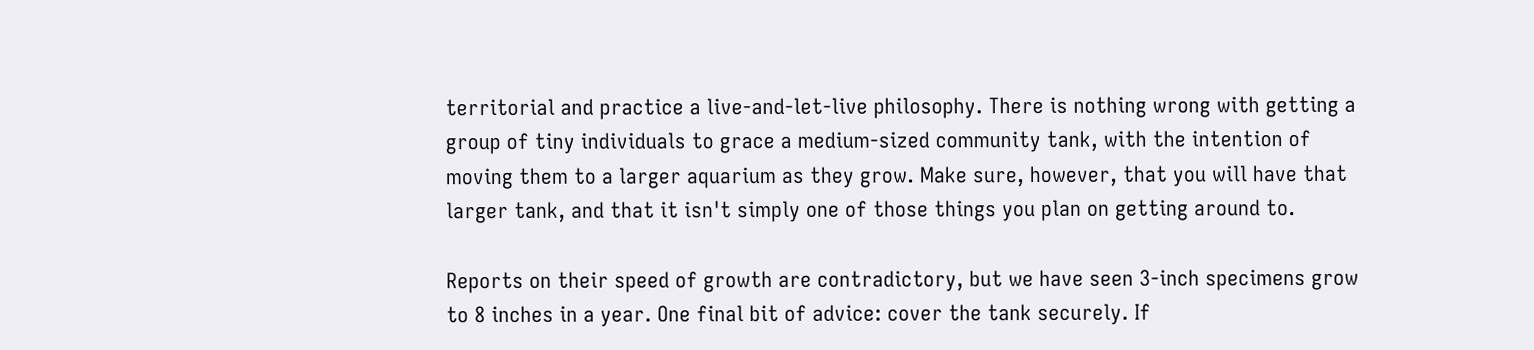territorial and practice a live-and-let-live philosophy. There is nothing wrong with getting a group of tiny individuals to grace a medium-sized community tank, with the intention of moving them to a larger aquarium as they grow. Make sure, however, that you will have that larger tank, and that it isn't simply one of those things you plan on getting around to.

Reports on their speed of growth are contradictory, but we have seen 3-inch specimens grow to 8 inches in a year. One final bit of advice: cover the tank securely. If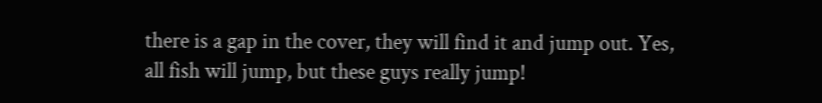there is a gap in the cover, they will find it and jump out. Yes, all fish will jump, but these guys really jump!